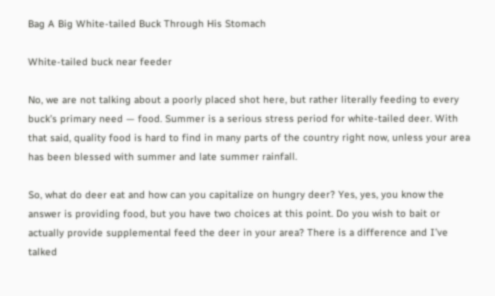Bag A Big White-tailed Buck Through His Stomach

White-tailed buck near feeder

No, we are not talking about a poorly placed shot here, but rather literally feeding to every buck’s primary need — food. Summer is a serious stress period for white-tailed deer. With that said, quality food is hard to find in many parts of the country right now, unless your area has been blessed with summer and late summer rainfall.

So, what do deer eat and how can you capitalize on hungry deer? Yes, yes, you know the answer is providing food, but you have two choices at this point. Do you wish to bait or actually provide supplemental feed the deer in your area? There is a difference and I’ve talked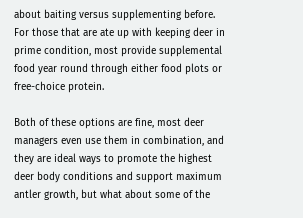about baiting versus supplementing before. For those that are ate up with keeping deer in prime condition, most provide supplemental food year round through either food plots or free-choice protein.

Both of these options are fine, most deer managers even use them in combination, and they are ideal ways to promote the highest deer body conditions and support maximum antler growth, but what about some of the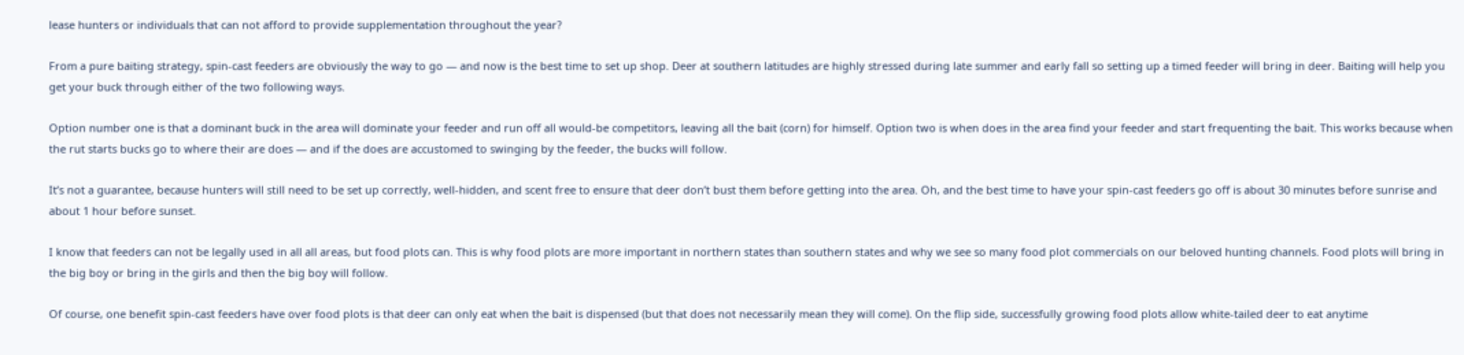lease hunters or individuals that can not afford to provide supplementation throughout the year?

From a pure baiting strategy, spin-cast feeders are obviously the way to go — and now is the best time to set up shop. Deer at southern latitudes are highly stressed during late summer and early fall so setting up a timed feeder will bring in deer. Baiting will help you get your buck through either of the two following ways.

Option number one is that a dominant buck in the area will dominate your feeder and run off all would-be competitors, leaving all the bait (corn) for himself. Option two is when does in the area find your feeder and start frequenting the bait. This works because when the rut starts bucks go to where their are does — and if the does are accustomed to swinging by the feeder, the bucks will follow.

It’s not a guarantee, because hunters will still need to be set up correctly, well-hidden, and scent free to ensure that deer don’t bust them before getting into the area. Oh, and the best time to have your spin-cast feeders go off is about 30 minutes before sunrise and about 1 hour before sunset.

I know that feeders can not be legally used in all all areas, but food plots can. This is why food plots are more important in northern states than southern states and why we see so many food plot commercials on our beloved hunting channels. Food plots will bring in the big boy or bring in the girls and then the big boy will follow.

Of course, one benefit spin-cast feeders have over food plots is that deer can only eat when the bait is dispensed (but that does not necessarily mean they will come). On the flip side, successfully growing food plots allow white-tailed deer to eat anytime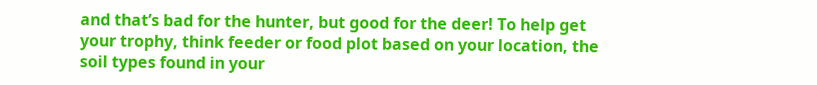and that’s bad for the hunter, but good for the deer! To help get your trophy, think feeder or food plot based on your location, the soil types found in your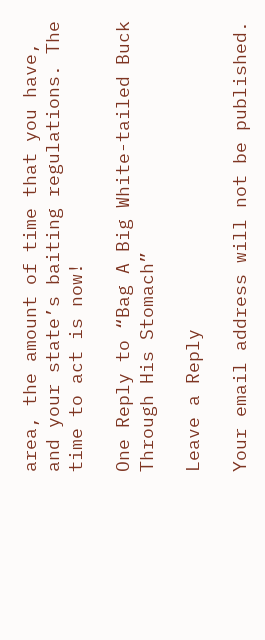area, the amount of time that you have, and your state’s baiting regulations. The time to act is now!

One Reply to “Bag A Big White-tailed Buck Through His Stomach”

Leave a Reply

Your email address will not be published.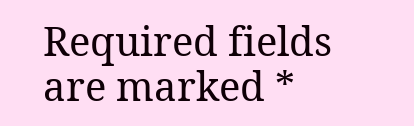Required fields are marked *